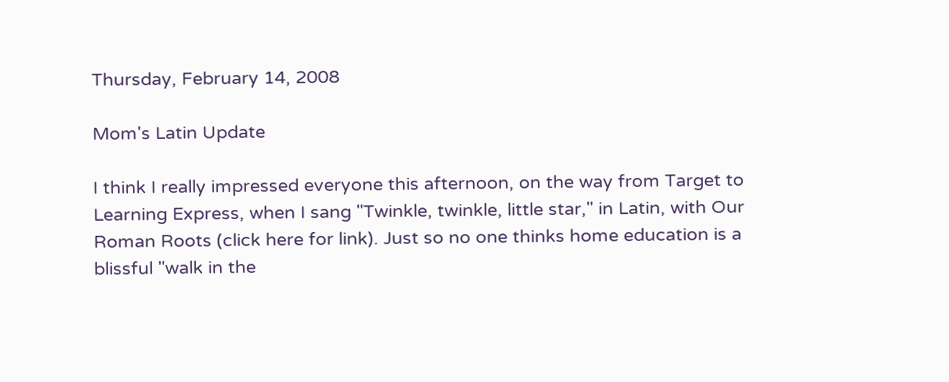Thursday, February 14, 2008

Mom's Latin Update

I think I really impressed everyone this afternoon, on the way from Target to Learning Express, when I sang "Twinkle, twinkle, little star," in Latin, with Our Roman Roots (click here for link). Just so no one thinks home education is a blissful "walk in the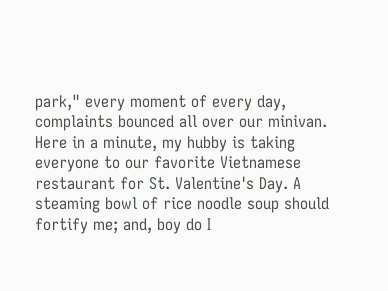park," every moment of every day, complaints bounced all over our minivan. Here in a minute, my hubby is taking everyone to our favorite Vietnamese restaurant for St. Valentine's Day. A steaming bowl of rice noodle soup should fortify me; and, boy do I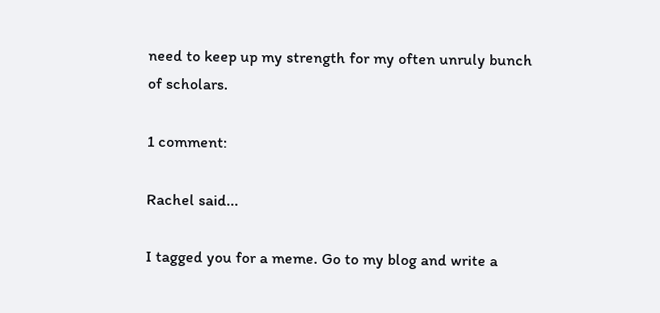need to keep up my strength for my often unruly bunch of scholars.

1 comment:

Rachel said...

I tagged you for a meme. Go to my blog and write a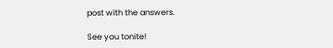post with the answers.

See you tonite!